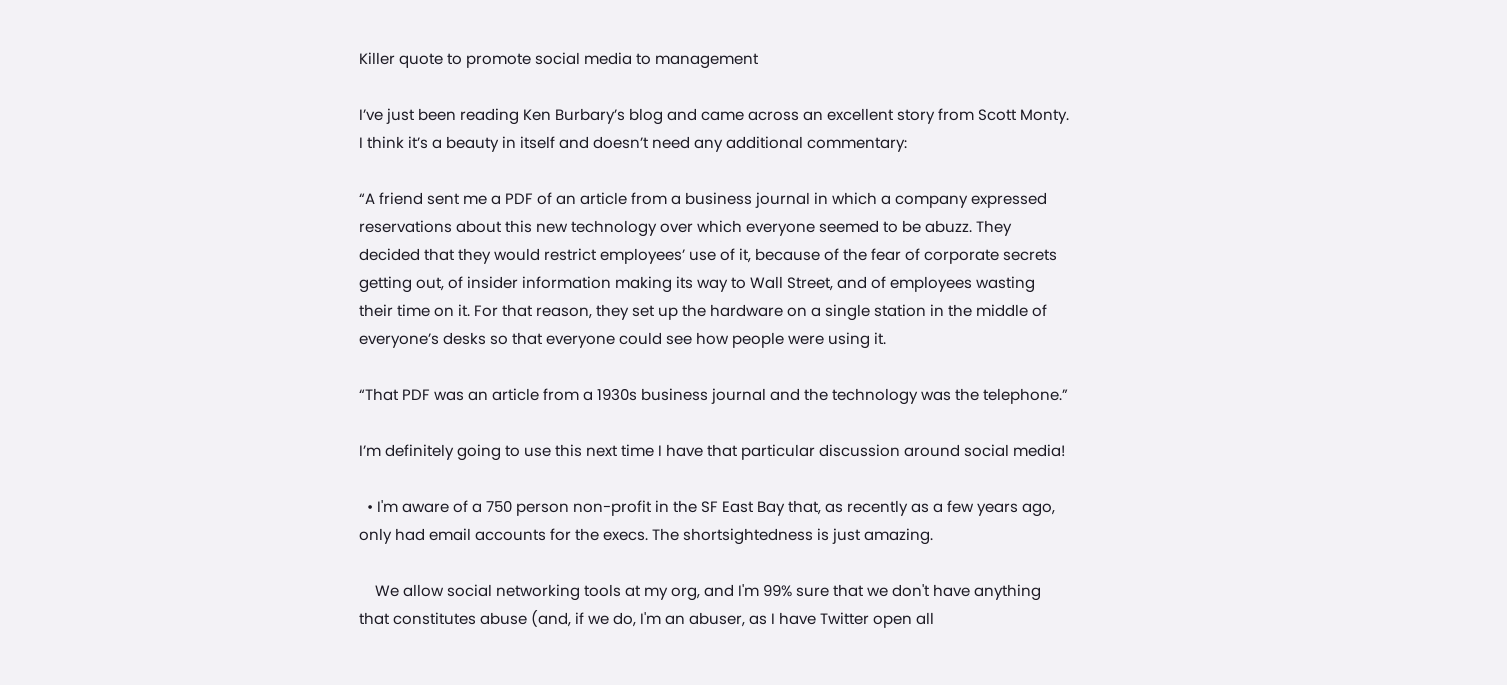Killer quote to promote social media to management

I’ve just been reading Ken Burbary’s blog and came across an excellent story from Scott Monty. I think it’s a beauty in itself and doesn’t need any additional commentary:

“A friend sent me a PDF of an article from a business journal in which a company expressed reservations about this new technology over which everyone seemed to be abuzz. They decided that they would restrict employees’ use of it, because of the fear of corporate secrets getting out, of insider information making its way to Wall Street, and of employees wasting their time on it. For that reason, they set up the hardware on a single station in the middle of everyone’s desks so that everyone could see how people were using it.

“That PDF was an article from a 1930s business journal and the technology was the telephone.”

I’m definitely going to use this next time I have that particular discussion around social media!

  • I'm aware of a 750 person non-profit in the SF East Bay that, as recently as a few years ago, only had email accounts for the execs. The shortsightedness is just amazing.

    We allow social networking tools at my org, and I'm 99% sure that we don't have anything that constitutes abuse (and, if we do, I'm an abuser, as I have Twitter open all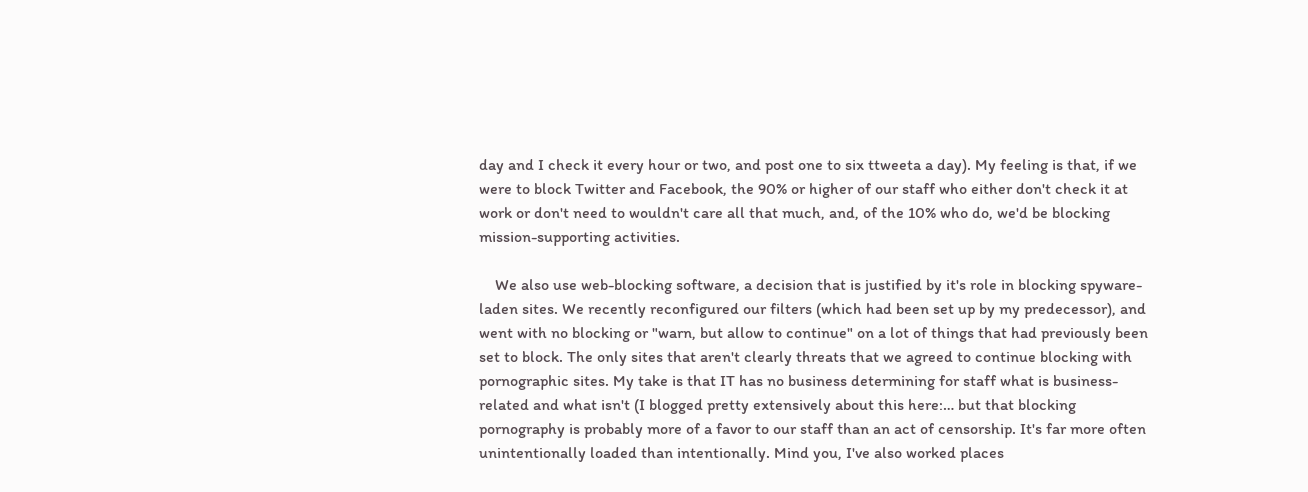day and I check it every hour or two, and post one to six ttweeta a day). My feeling is that, if we were to block Twitter and Facebook, the 90% or higher of our staff who either don't check it at work or don't need to wouldn't care all that much, and, of the 10% who do, we'd be blocking mission-supporting activities.

    We also use web-blocking software, a decision that is justified by it's role in blocking spyware-laden sites. We recently reconfigured our filters (which had been set up by my predecessor), and went with no blocking or "warn, but allow to continue" on a lot of things that had previously been set to block. The only sites that aren't clearly threats that we agreed to continue blocking with pornographic sites. My take is that IT has no business determining for staff what is business-related and what isn't (I blogged pretty extensively about this here:… but that blocking pornography is probably more of a favor to our staff than an act of censorship. It's far more often unintentionally loaded than intentionally. Mind you, I've also worked places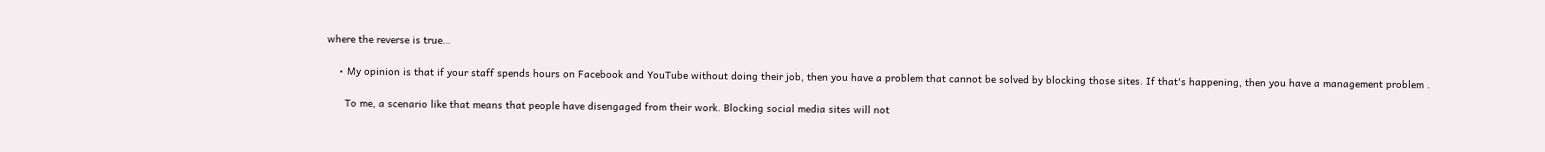where the reverse is true…

    • My opinion is that if your staff spends hours on Facebook and YouTube without doing their job, then you have a problem that cannot be solved by blocking those sites. If that's happening, then you have a management problem .

      To me, a scenario like that means that people have disengaged from their work. Blocking social media sites will not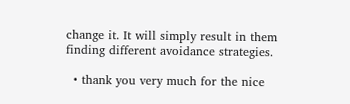change it. It will simply result in them finding different avoidance strategies.

  • thank you very much for the nice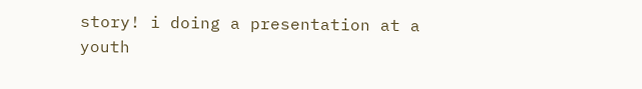story! i doing a presentation at a youth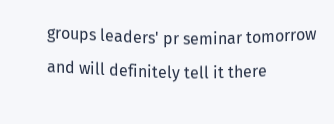groups leaders' pr seminar tomorrow and will definitely tell it there